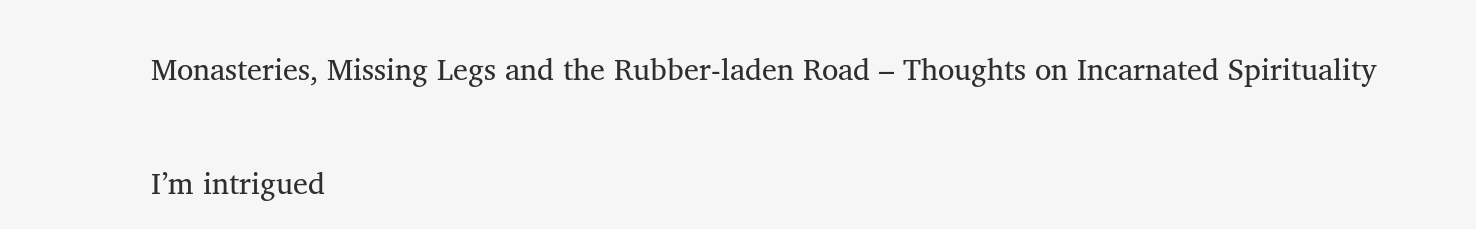Monasteries, Missing Legs and the Rubber-laden Road – Thoughts on Incarnated Spirituality

I’m intrigued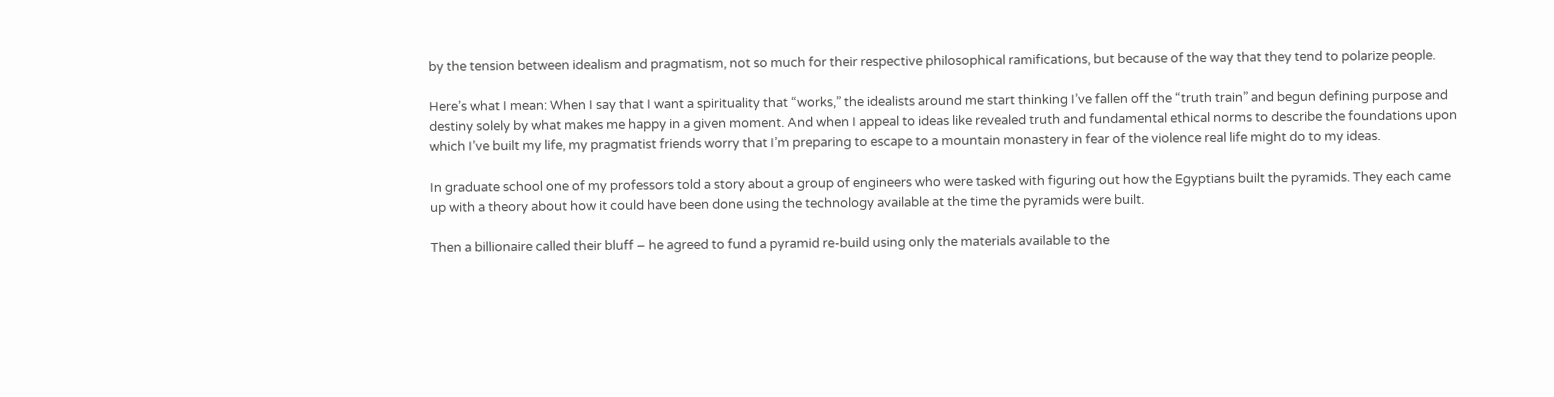by the tension between idealism and pragmatism, not so much for their respective philosophical ramifications, but because of the way that they tend to polarize people.

Here’s what I mean: When I say that I want a spirituality that “works,” the idealists around me start thinking I’ve fallen off the “truth train” and begun defining purpose and destiny solely by what makes me happy in a given moment. And when I appeal to ideas like revealed truth and fundamental ethical norms to describe the foundations upon which I’ve built my life, my pragmatist friends worry that I’m preparing to escape to a mountain monastery in fear of the violence real life might do to my ideas.

In graduate school one of my professors told a story about a group of engineers who were tasked with figuring out how the Egyptians built the pyramids. They each came up with a theory about how it could have been done using the technology available at the time the pyramids were built.

Then a billionaire called their bluff – he agreed to fund a pyramid re-build using only the materials available to the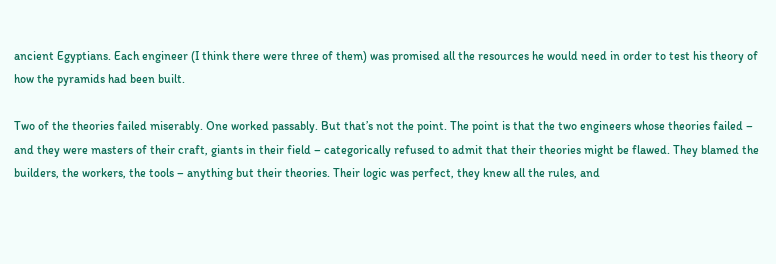ancient Egyptians. Each engineer (I think there were three of them) was promised all the resources he would need in order to test his theory of how the pyramids had been built.

Two of the theories failed miserably. One worked passably. But that’s not the point. The point is that the two engineers whose theories failed – and they were masters of their craft, giants in their field – categorically refused to admit that their theories might be flawed. They blamed the builders, the workers, the tools – anything but their theories. Their logic was perfect, they knew all the rules, and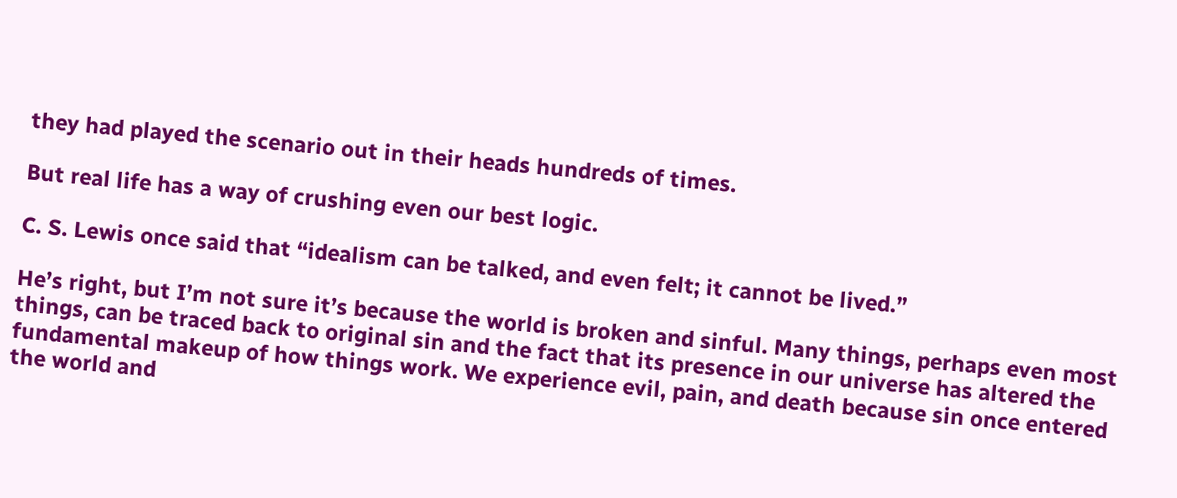they had played the scenario out in their heads hundreds of times.

But real life has a way of crushing even our best logic.

C. S. Lewis once said that “idealism can be talked, and even felt; it cannot be lived.”

He’s right, but I’m not sure it’s because the world is broken and sinful. Many things, perhaps even most things, can be traced back to original sin and the fact that its presence in our universe has altered the fundamental makeup of how things work. We experience evil, pain, and death because sin once entered the world and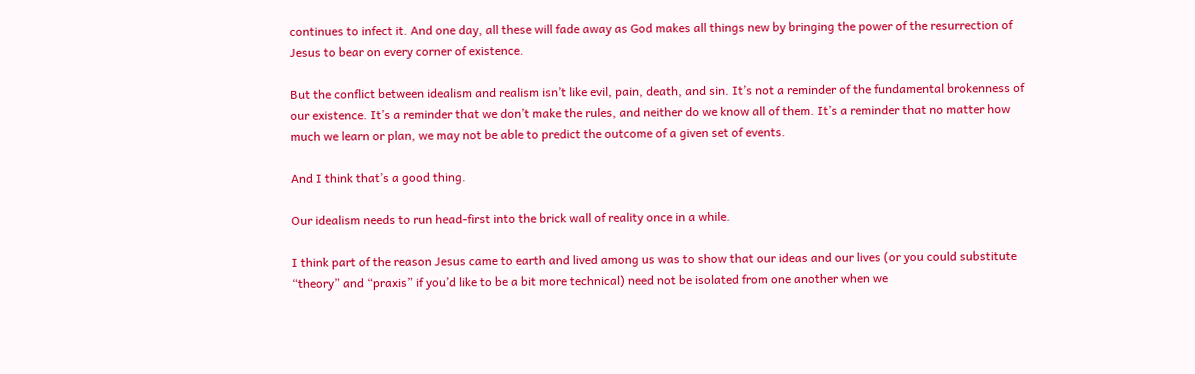continues to infect it. And one day, all these will fade away as God makes all things new by bringing the power of the resurrection of Jesus to bear on every corner of existence.

But the conflict between idealism and realism isn’t like evil, pain, death, and sin. It’s not a reminder of the fundamental brokenness of our existence. It’s a reminder that we don’t make the rules, and neither do we know all of them. It’s a reminder that no matter how much we learn or plan, we may not be able to predict the outcome of a given set of events.

And I think that’s a good thing.

Our idealism needs to run head-first into the brick wall of reality once in a while.

I think part of the reason Jesus came to earth and lived among us was to show that our ideas and our lives (or you could substitute “theory” and “praxis” if you’d like to be a bit more technical) need not be isolated from one another when we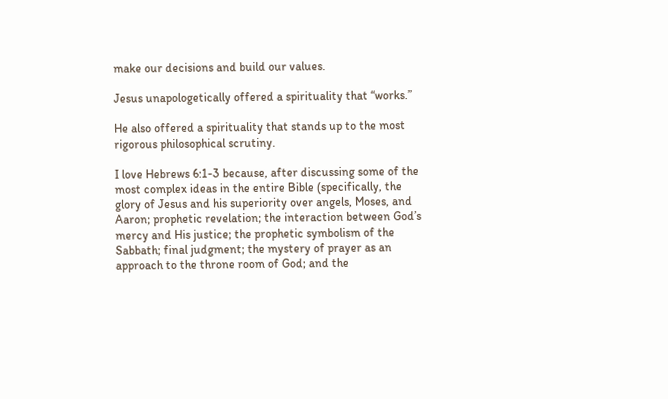make our decisions and build our values.

Jesus unapologetically offered a spirituality that “works.”

He also offered a spirituality that stands up to the most rigorous philosophical scrutiny.

I love Hebrews 6:1-3 because, after discussing some of the most complex ideas in the entire Bible (specifically, the glory of Jesus and his superiority over angels, Moses, and Aaron; prophetic revelation; the interaction between God’s mercy and His justice; the prophetic symbolism of the Sabbath; final judgment; the mystery of prayer as an approach to the throne room of God; and the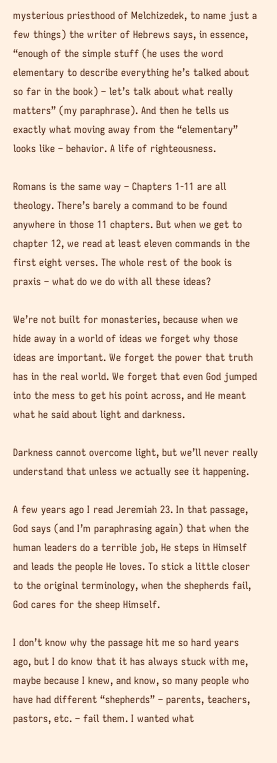mysterious priesthood of Melchizedek, to name just a few things) the writer of Hebrews says, in essence, “enough of the simple stuff (he uses the word elementary to describe everything he’s talked about so far in the book) – let’s talk about what really matters” (my paraphrase). And then he tells us exactly what moving away from the “elementary” looks like – behavior. A life of righteousness.

Romans is the same way – Chapters 1-11 are all theology. There’s barely a command to be found anywhere in those 11 chapters. But when we get to chapter 12, we read at least eleven commands in the first eight verses. The whole rest of the book is praxis – what do we do with all these ideas?

We’re not built for monasteries, because when we hide away in a world of ideas we forget why those ideas are important. We forget the power that truth has in the real world. We forget that even God jumped into the mess to get his point across, and He meant what he said about light and darkness.

Darkness cannot overcome light, but we’ll never really understand that unless we actually see it happening.

A few years ago I read Jeremiah 23. In that passage, God says (and I’m paraphrasing again) that when the human leaders do a terrible job, He steps in Himself and leads the people He loves. To stick a little closer to the original terminology, when the shepherds fail, God cares for the sheep Himself.

I don’t know why the passage hit me so hard years ago, but I do know that it has always stuck with me, maybe because I knew, and know, so many people who have had different “shepherds” – parents, teachers, pastors, etc. – fail them. I wanted what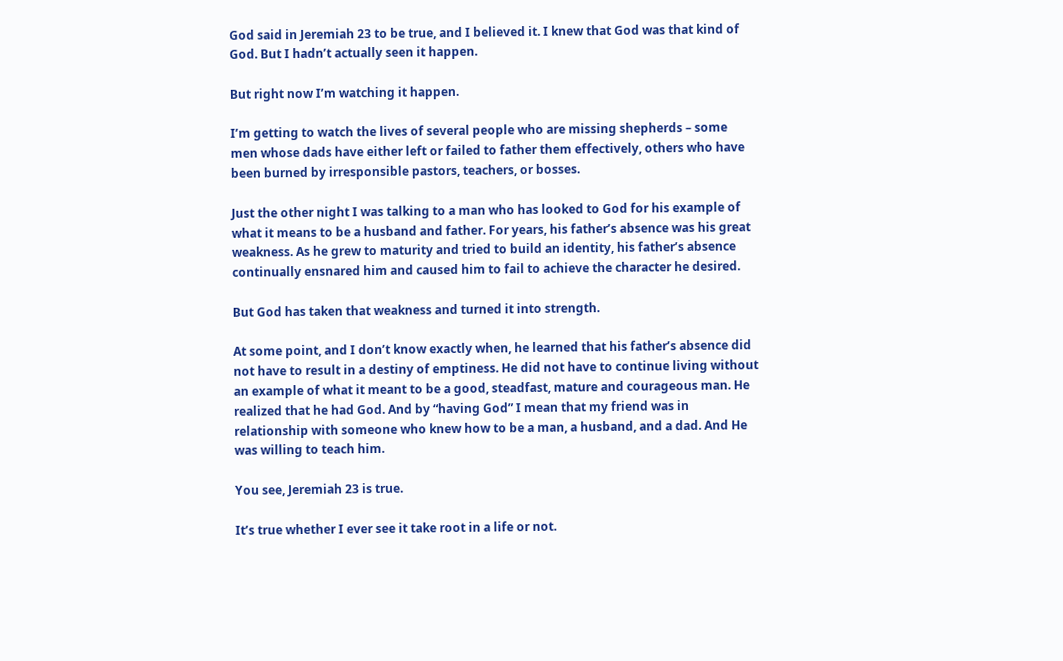God said in Jeremiah 23 to be true, and I believed it. I knew that God was that kind of God. But I hadn’t actually seen it happen.

But right now I’m watching it happen.

I’m getting to watch the lives of several people who are missing shepherds – some men whose dads have either left or failed to father them effectively, others who have been burned by irresponsible pastors, teachers, or bosses.

Just the other night I was talking to a man who has looked to God for his example of what it means to be a husband and father. For years, his father’s absence was his great weakness. As he grew to maturity and tried to build an identity, his father’s absence continually ensnared him and caused him to fail to achieve the character he desired.

But God has taken that weakness and turned it into strength.

At some point, and I don’t know exactly when, he learned that his father’s absence did not have to result in a destiny of emptiness. He did not have to continue living without an example of what it meant to be a good, steadfast, mature and courageous man. He realized that he had God. And by “having God” I mean that my friend was in relationship with someone who knew how to be a man, a husband, and a dad. And He was willing to teach him.

You see, Jeremiah 23 is true.

It’s true whether I ever see it take root in a life or not.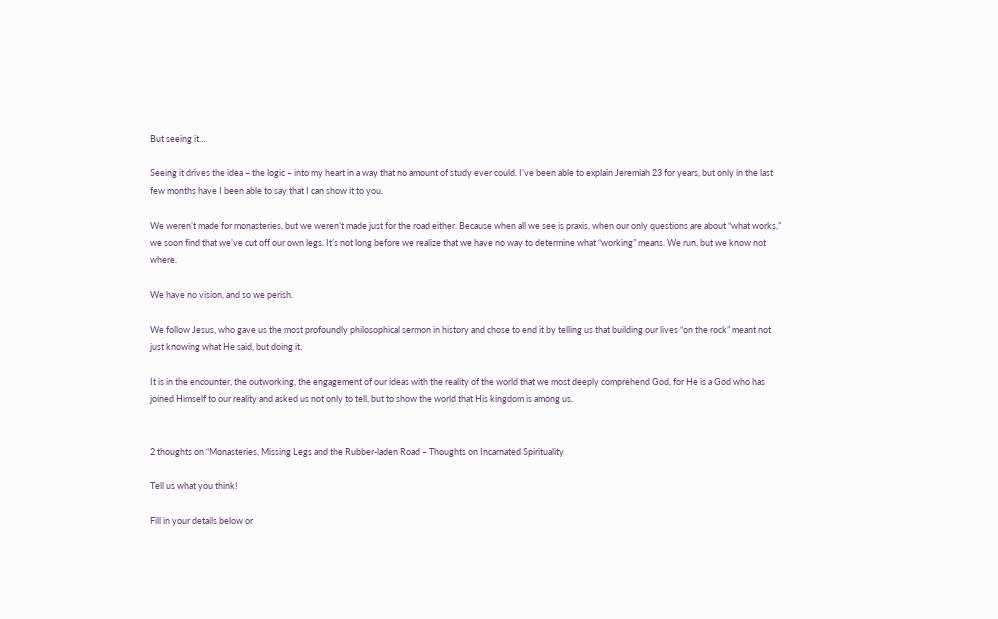But seeing it…

Seeing it drives the idea – the logic – into my heart in a way that no amount of study ever could. I’ve been able to explain Jeremiah 23 for years, but only in the last few months have I been able to say that I can show it to you.

We weren’t made for monasteries, but we weren’t made just for the road either. Because when all we see is praxis, when our only questions are about “what works,” we soon find that we’ve cut off our own legs. It’s not long before we realize that we have no way to determine what “working” means. We run, but we know not where.

We have no vision, and so we perish.

We follow Jesus, who gave us the most profoundly philosophical sermon in history and chose to end it by telling us that building our lives “on the rock” meant not just knowing what He said, but doing it.

It is in the encounter, the outworking, the engagement of our ideas with the reality of the world that we most deeply comprehend God, for He is a God who has joined Himself to our reality and asked us not only to tell, but to show the world that His kingdom is among us.


2 thoughts on “Monasteries, Missing Legs and the Rubber-laden Road – Thoughts on Incarnated Spirituality

Tell us what you think!

Fill in your details below or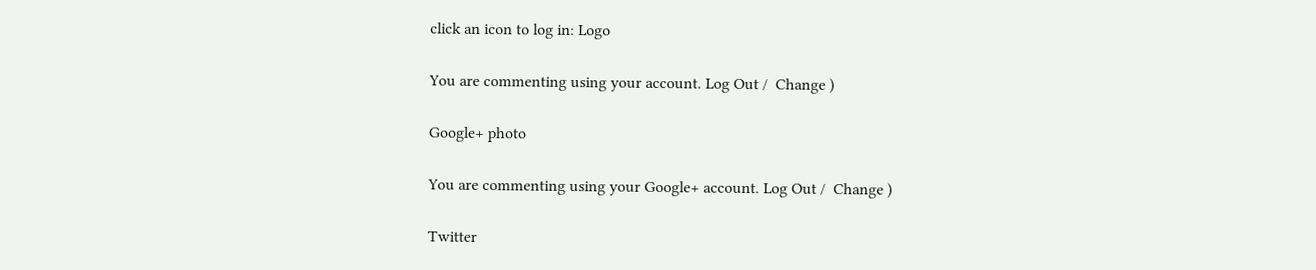click an icon to log in: Logo

You are commenting using your account. Log Out /  Change )

Google+ photo

You are commenting using your Google+ account. Log Out /  Change )

Twitter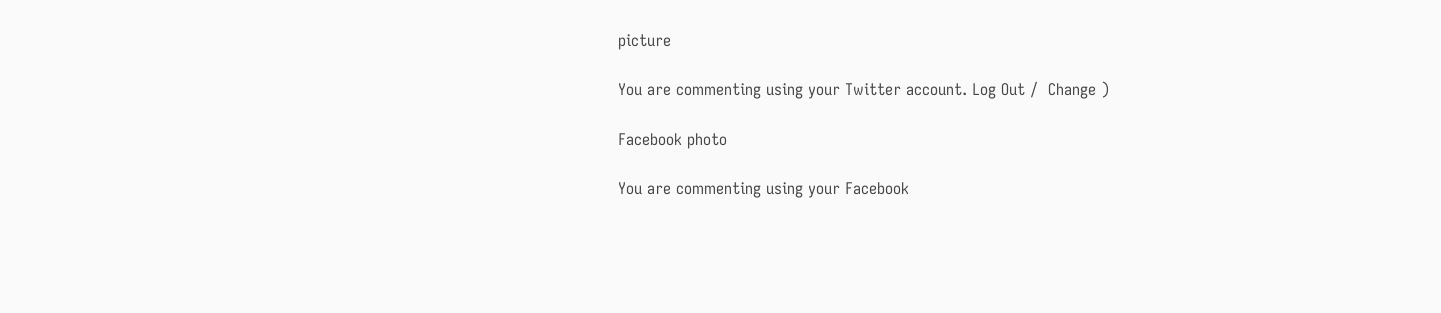picture

You are commenting using your Twitter account. Log Out /  Change )

Facebook photo

You are commenting using your Facebook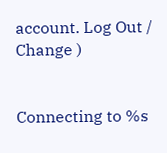account. Log Out /  Change )


Connecting to %s